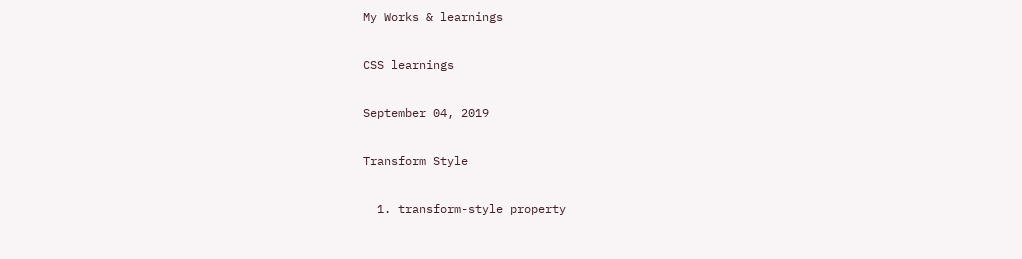My Works & learnings

CSS learnings

September 04, 2019

Transform Style

  1. transform-style property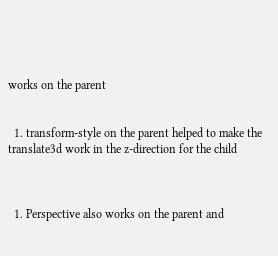works on the parent


  1. transform-style on the parent helped to make the translate3d work in the z-direction for the child



  1. Perspective also works on the parent and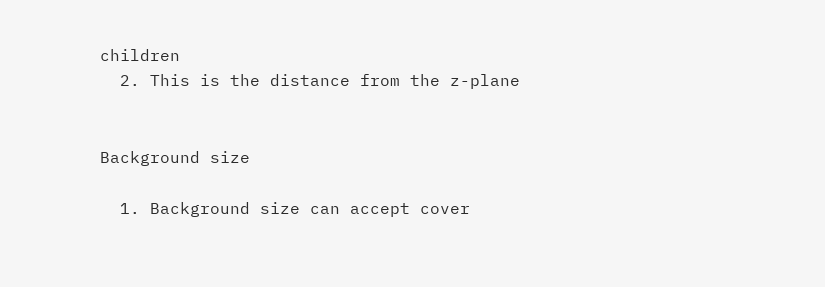children
  2. This is the distance from the z-plane


Background size

  1. Background size can accept cover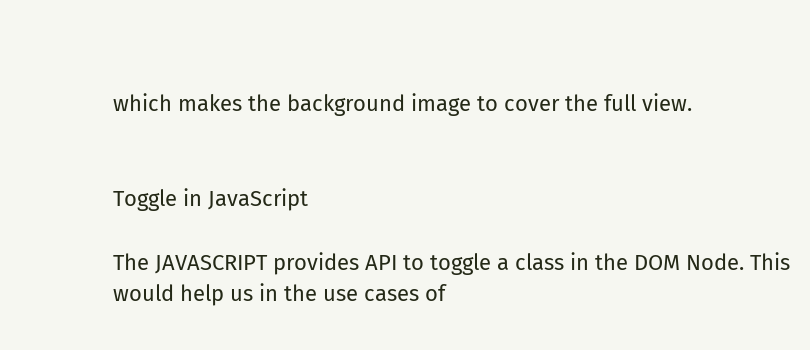which makes the background image to cover the full view.


Toggle in JavaScript

The JAVASCRIPT provides API to toggle a class in the DOM Node. This would help us in the use cases of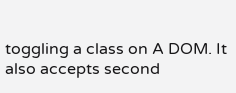toggling a class on A DOM. It also accepts second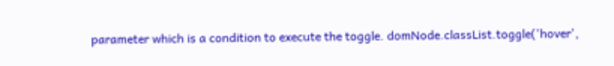parameter which is a condition to execute the toggle. domNode.classList.toggle('hover',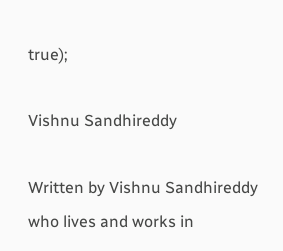true);

Vishnu Sandhireddy

Written by Vishnu Sandhireddy who lives and works in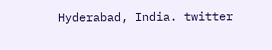Hyderabad, India. twitter